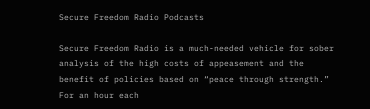Secure Freedom Radio Podcasts

Secure Freedom Radio is a much-needed vehicle for sober analysis of the high costs of appeasement and the benefit of policies based on “peace through strength.” For an hour each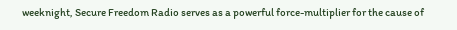weeknight, Secure Freedom Radio serves as a powerful force-multiplier for the cause of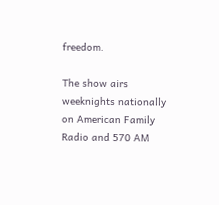freedom.

The show airs weeknights nationally on American Family Radio and 570 AM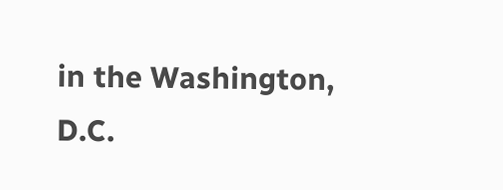in the Washington, D.C.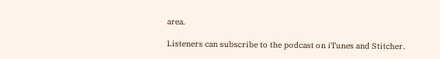area.

Listeners can subscribe to the podcast on iTunes and Stitcher.